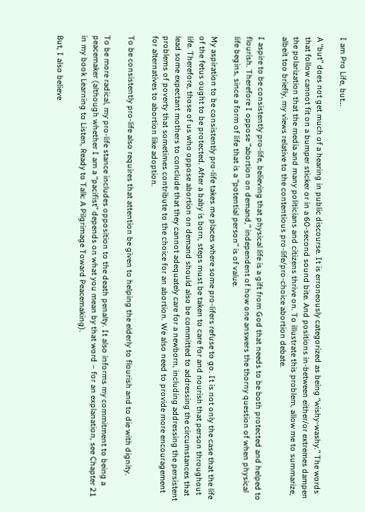I am Pro Life, but…

A “but” does not get much of a hearing in public discourse. It is erroneously categorized as being “wishy-washy.” The words that follow cannot fit on a bumper sticker or in a 60-second sound bite. And positions in-between either/or extremes dampen the polarization that the media and many politicians and citizens thrive on. To illustrate this problem, allow me to summarize, albeit too briefly, my views relative to the contentious pro-life/pro-choice abortion debate.

I aspire to be consistently pro-life, believing that physical life is a gift from God that needs to be both protected and helped to flourish. Therefore I oppose “abortion on demand,” independent of how one answers the thorny question of when physical life begins, since a form of life that is a “potential person” is of value.

My aspiration to be consistently pro-life takes me places where some pro-lifers refuse to go. It is not only the case that the life of the fetus ought to be protected. After a baby is born, steps must be taken to care for and nourish that person throughout life. Therefore, those of us who oppose abortion on demand should also be committed to addressing the circumstances that lead some expectant mothers to conclude that they cannot adequately care for a newborn, including addressing the persistent problems of poverty that sometimes contribute to the choice for an abortion. We also need to provide more encouragement for alternatives to abortion like adoption.

To be consistently pro-life also requires that attention be given to helping the elderly to flourish and to die with dignity.

To be more radical, my pro-life stance includes opposition to the death penalty. It also informs my commitment to being a peacemaker (although whether I am a “pacifist” depends on what you mean by that word – for an explanation, see Chapter 21 in my book Learning to Listen, Ready to Talk: A Pilgrimage Toward Peacemaking).

But, I also believe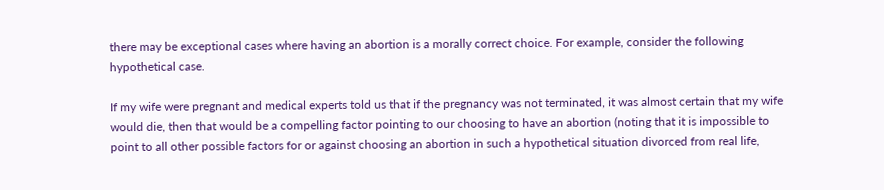there may be exceptional cases where having an abortion is a morally correct choice. For example, consider the following hypothetical case.

If my wife were pregnant and medical experts told us that if the pregnancy was not terminated, it was almost certain that my wife would die, then that would be a compelling factor pointing to our choosing to have an abortion (noting that it is impossible to point to all other possible factors for or against choosing an abortion in such a hypothetical situation divorced from real life,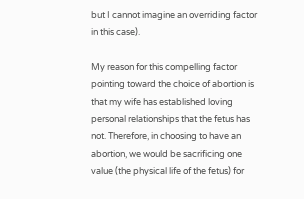but I cannot imagine an overriding factor in this case).

My reason for this compelling factor pointing toward the choice of abortion is that my wife has established loving personal relationships that the fetus has not. Therefore, in choosing to have an abortion, we would be sacrificing one value (the physical life of the fetus) for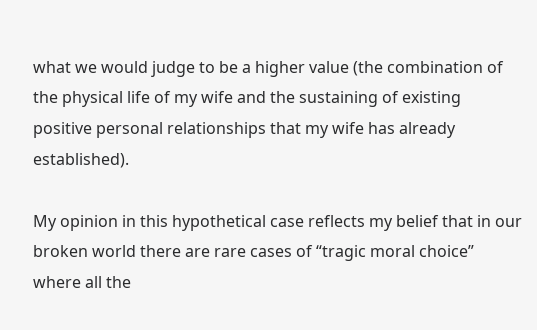what we would judge to be a higher value (the combination of the physical life of my wife and the sustaining of existing positive personal relationships that my wife has already established).

My opinion in this hypothetical case reflects my belief that in our broken world there are rare cases of “tragic moral choice” where all the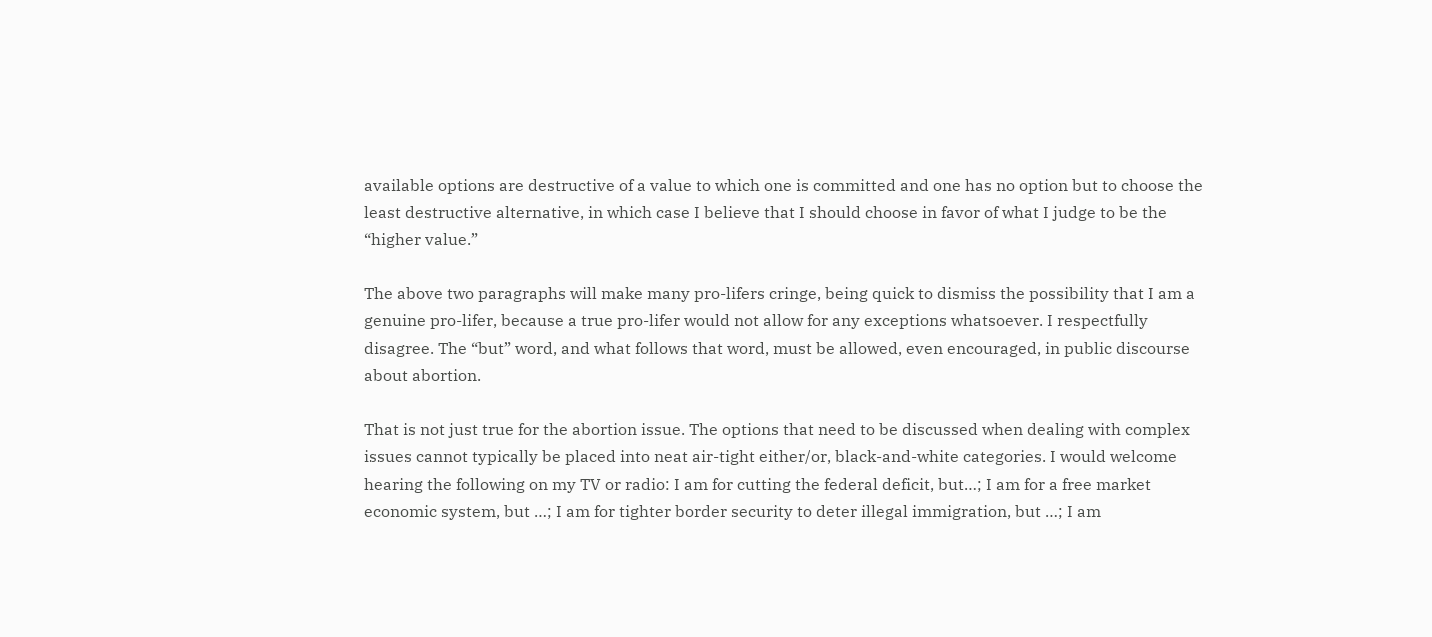available options are destructive of a value to which one is committed and one has no option but to choose the least destructive alternative, in which case I believe that I should choose in favor of what I judge to be the “higher value.”

The above two paragraphs will make many pro-lifers cringe, being quick to dismiss the possibility that I am a genuine pro-lifer, because a true pro-lifer would not allow for any exceptions whatsoever. I respectfully disagree. The “but” word, and what follows that word, must be allowed, even encouraged, in public discourse about abortion.

That is not just true for the abortion issue. The options that need to be discussed when dealing with complex issues cannot typically be placed into neat air-tight either/or, black-and-white categories. I would welcome hearing the following on my TV or radio: I am for cutting the federal deficit, but…; I am for a free market economic system, but …; I am for tighter border security to deter illegal immigration, but …; I am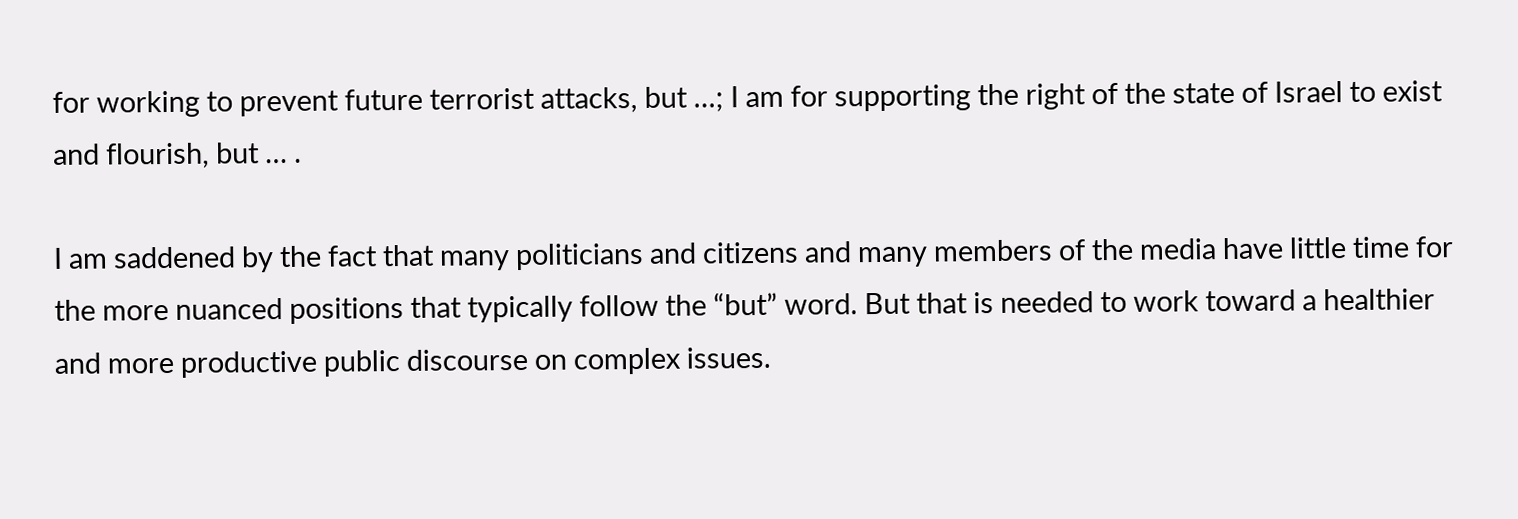for working to prevent future terrorist attacks, but …; I am for supporting the right of the state of Israel to exist and flourish, but … .

I am saddened by the fact that many politicians and citizens and many members of the media have little time for the more nuanced positions that typically follow the “but” word. But that is needed to work toward a healthier and more productive public discourse on complex issues.